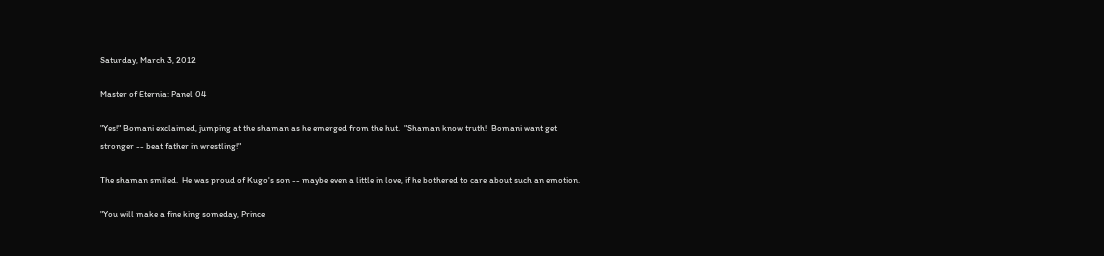Saturday, March 3, 2012

Master of Eternia: Panel 04

"Yes!" Bomani exclaimed, jumping at the shaman as he emerged from the hut.  "Shaman know truth!  Bomani want get stronger -- beat father in wrestling!"

The shaman smiled.  He was proud of Kugo's son -- maybe even a little in love, if he bothered to care about such an emotion.

"You will make a fine king someday, Prince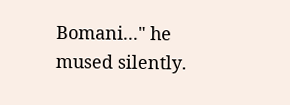Bomani..." he mused silently.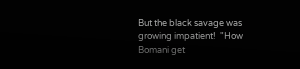But the black savage was growing impatient!  "How Bomani get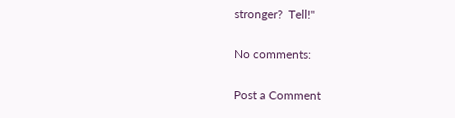stronger?  Tell!"

No comments:

Post a Comment